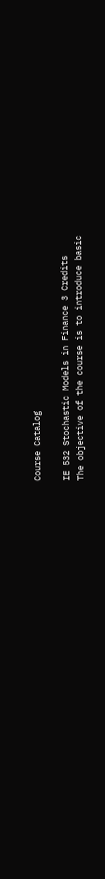Course Catalog

IE 532 Stochastic Models in Finance 3 Credits
The objective of the course is to introduce basic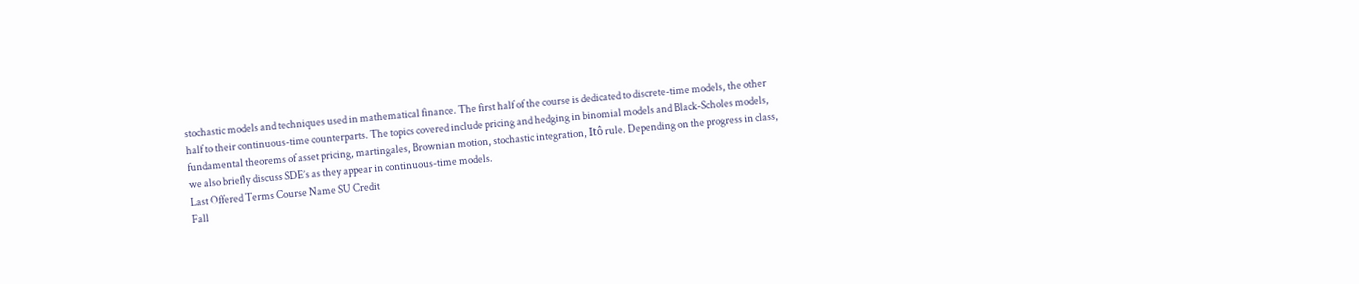stochastic models and techniques used in mathematical finance. The first half of the course is dedicated to discrete-time models, the other half to their continuous-time counterparts. The topics covered include pricing and hedging in binomial models and Black-Scholes models, fundamental theorems of asset pricing, martingales, Brownian motion, stochastic integration, Itô rule. Depending on the progress in class, we also briefly discuss SDE’s as they appear in continuous-time models.
Last Offered Terms Course Name SU Credit
Fall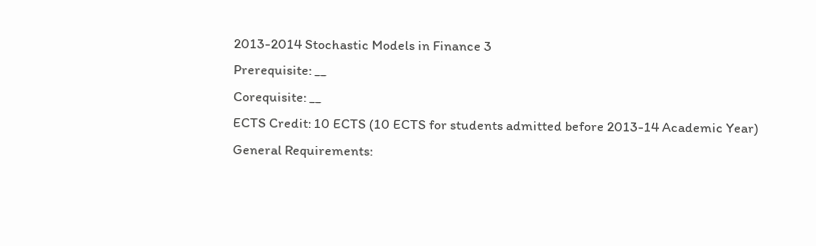2013-2014 Stochastic Models in Finance 3
Prerequisite: __
Corequisite: __
ECTS Credit: 10 ECTS (10 ECTS for students admitted before 2013-14 Academic Year)
General Requirements: